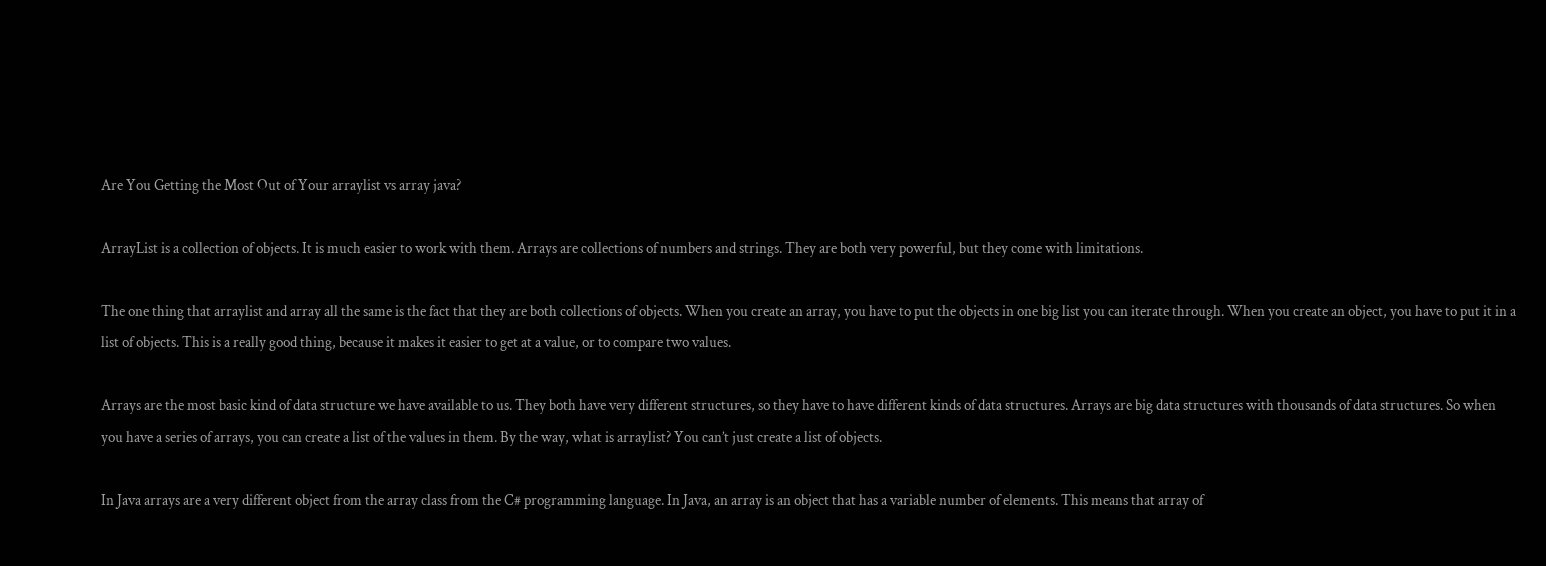Are You Getting the Most Out of Your arraylist vs array java?

ArrayList is a collection of objects. It is much easier to work with them. Arrays are collections of numbers and strings. They are both very powerful, but they come with limitations.

The one thing that arraylist and array all the same is the fact that they are both collections of objects. When you create an array, you have to put the objects in one big list you can iterate through. When you create an object, you have to put it in a list of objects. This is a really good thing, because it makes it easier to get at a value, or to compare two values.

Arrays are the most basic kind of data structure we have available to us. They both have very different structures, so they have to have different kinds of data structures. Arrays are big data structures with thousands of data structures. So when you have a series of arrays, you can create a list of the values in them. By the way, what is arraylist? You can’t just create a list of objects.

In Java arrays are a very different object from the array class from the C# programming language. In Java, an array is an object that has a variable number of elements. This means that array of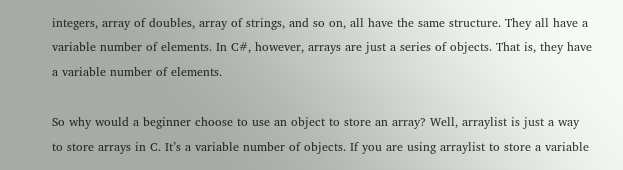integers, array of doubles, array of strings, and so on, all have the same structure. They all have a variable number of elements. In C#, however, arrays are just a series of objects. That is, they have a variable number of elements.

So why would a beginner choose to use an object to store an array? Well, arraylist is just a way to store arrays in C. It’s a variable number of objects. If you are using arraylist to store a variable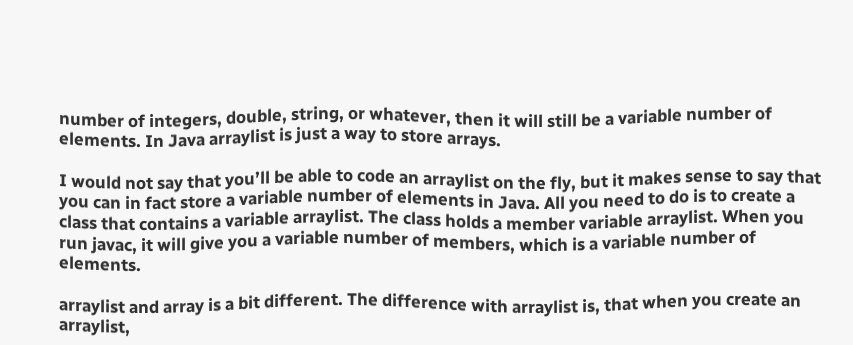number of integers, double, string, or whatever, then it will still be a variable number of elements. In Java arraylist is just a way to store arrays.

I would not say that you’ll be able to code an arraylist on the fly, but it makes sense to say that you can in fact store a variable number of elements in Java. All you need to do is to create a class that contains a variable arraylist. The class holds a member variable arraylist. When you run javac, it will give you a variable number of members, which is a variable number of elements.

arraylist and array is a bit different. The difference with arraylist is, that when you create an arraylist,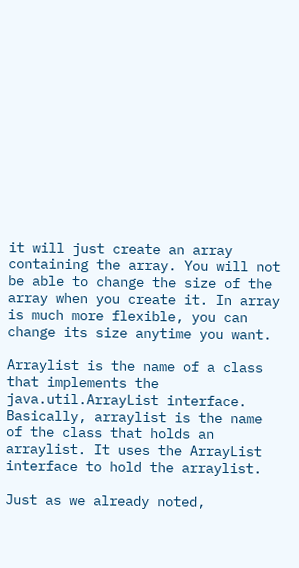it will just create an array containing the array. You will not be able to change the size of the array when you create it. In array is much more flexible, you can change its size anytime you want.

Arraylist is the name of a class that implements the java.util.ArrayList interface. Basically, arraylist is the name of the class that holds an arraylist. It uses the ArrayList interface to hold the arraylist.

Just as we already noted,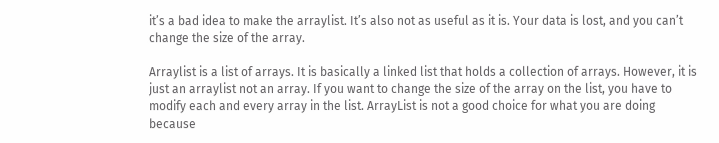it’s a bad idea to make the arraylist. It’s also not as useful as it is. Your data is lost, and you can’t change the size of the array.

Arraylist is a list of arrays. It is basically a linked list that holds a collection of arrays. However, it is just an arraylist not an array. If you want to change the size of the array on the list, you have to modify each and every array in the list. ArrayList is not a good choice for what you are doing because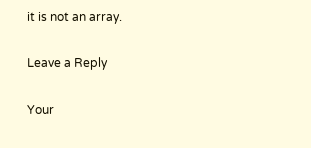it is not an array.

Leave a Reply

Your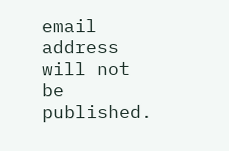email address will not be published.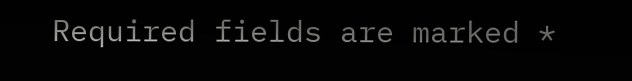Required fields are marked *